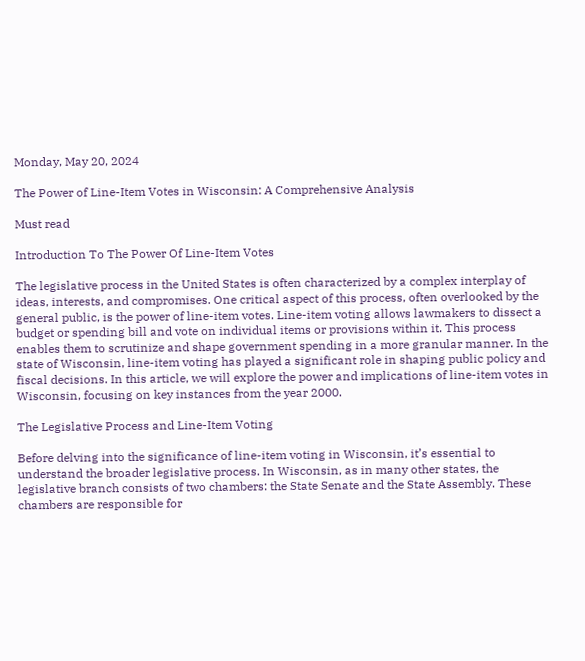Monday, May 20, 2024

The Power of Line-Item Votes in Wisconsin: A Comprehensive Analysis

Must read

Introduction To The Power Of Line-Item Votes

The legislative process in the United States is often characterized by a complex interplay of ideas, interests, and compromises. One critical aspect of this process, often overlooked by the general public, is the power of line-item votes. Line-item voting allows lawmakers to dissect a budget or spending bill and vote on individual items or provisions within it. This process enables them to scrutinize and shape government spending in a more granular manner. In the state of Wisconsin, line-item voting has played a significant role in shaping public policy and fiscal decisions. In this article, we will explore the power and implications of line-item votes in Wisconsin, focusing on key instances from the year 2000.

The Legislative Process and Line-Item Voting

Before delving into the significance of line-item voting in Wisconsin, it’s essential to understand the broader legislative process. In Wisconsin, as in many other states, the legislative branch consists of two chambers: the State Senate and the State Assembly. These chambers are responsible for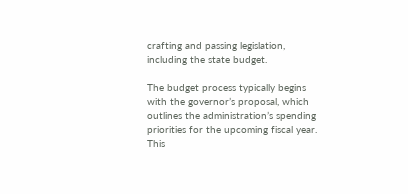crafting and passing legislation, including the state budget.

The budget process typically begins with the governor’s proposal, which outlines the administration’s spending priorities for the upcoming fiscal year. This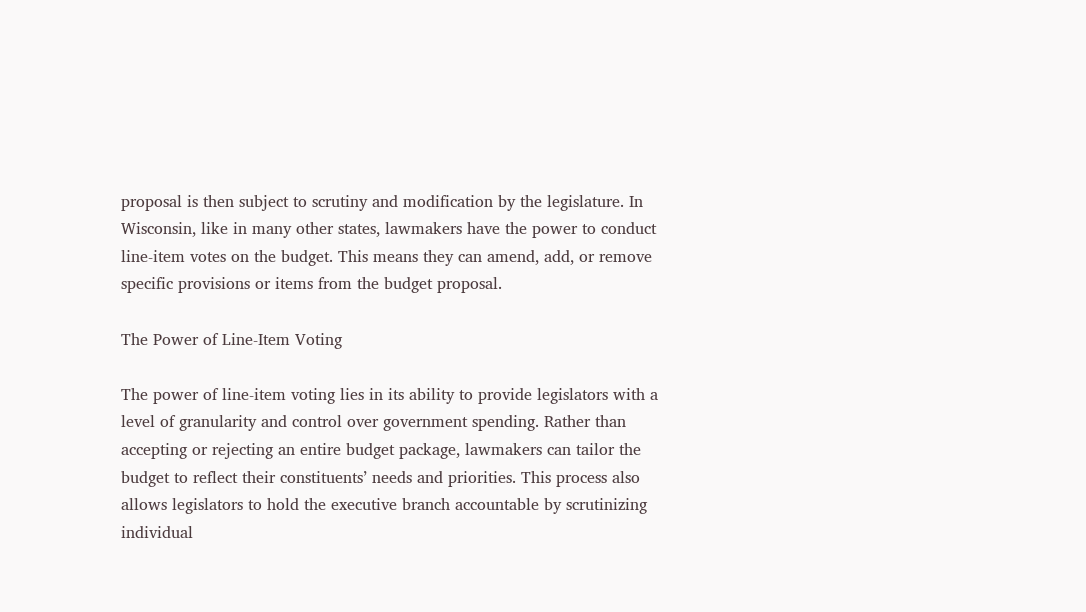proposal is then subject to scrutiny and modification by the legislature. In Wisconsin, like in many other states, lawmakers have the power to conduct line-item votes on the budget. This means they can amend, add, or remove specific provisions or items from the budget proposal.

The Power of Line-Item Voting

The power of line-item voting lies in its ability to provide legislators with a level of granularity and control over government spending. Rather than accepting or rejecting an entire budget package, lawmakers can tailor the budget to reflect their constituents’ needs and priorities. This process also allows legislators to hold the executive branch accountable by scrutinizing individual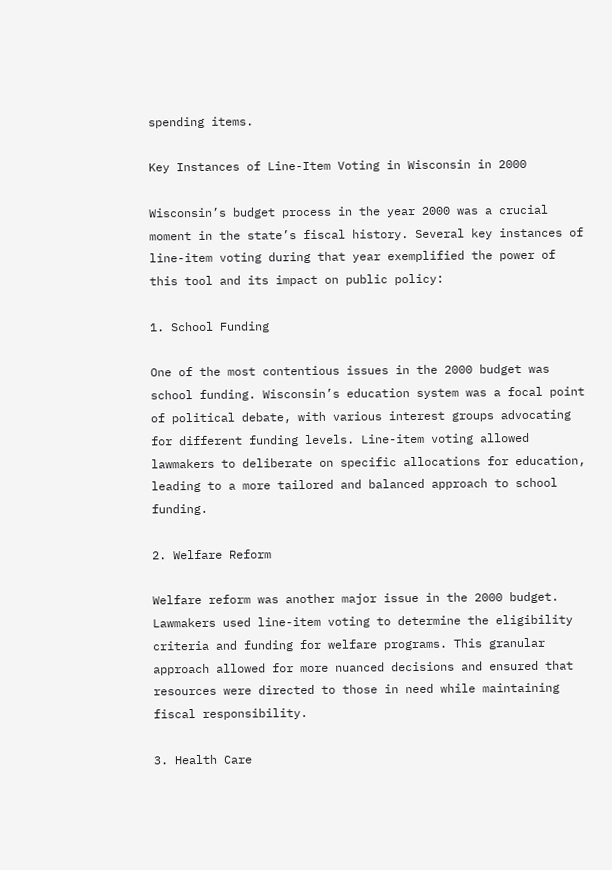spending items.

Key Instances of Line-Item Voting in Wisconsin in 2000

Wisconsin’s budget process in the year 2000 was a crucial moment in the state’s fiscal history. Several key instances of line-item voting during that year exemplified the power of this tool and its impact on public policy:

1. School Funding

One of the most contentious issues in the 2000 budget was school funding. Wisconsin’s education system was a focal point of political debate, with various interest groups advocating for different funding levels. Line-item voting allowed lawmakers to deliberate on specific allocations for education, leading to a more tailored and balanced approach to school funding.

2. Welfare Reform

Welfare reform was another major issue in the 2000 budget. Lawmakers used line-item voting to determine the eligibility criteria and funding for welfare programs. This granular approach allowed for more nuanced decisions and ensured that resources were directed to those in need while maintaining fiscal responsibility.

3. Health Care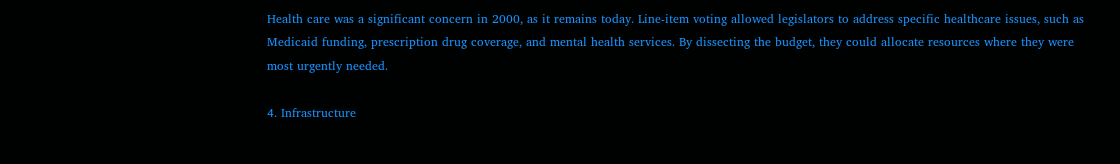Health care was a significant concern in 2000, as it remains today. Line-item voting allowed legislators to address specific healthcare issues, such as Medicaid funding, prescription drug coverage, and mental health services. By dissecting the budget, they could allocate resources where they were most urgently needed.

4. Infrastructure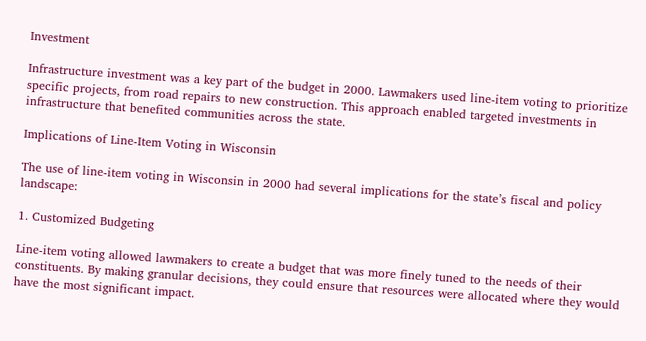Investment

Infrastructure investment was a key part of the budget in 2000. Lawmakers used line-item voting to prioritize specific projects, from road repairs to new construction. This approach enabled targeted investments in infrastructure that benefited communities across the state.

Implications of Line-Item Voting in Wisconsin

The use of line-item voting in Wisconsin in 2000 had several implications for the state’s fiscal and policy landscape:

1. Customized Budgeting

Line-item voting allowed lawmakers to create a budget that was more finely tuned to the needs of their constituents. By making granular decisions, they could ensure that resources were allocated where they would have the most significant impact.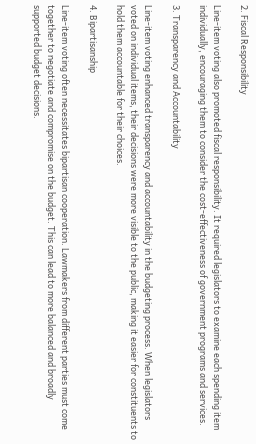2. Fiscal Responsibility

Line-item voting also promoted fiscal responsibility. It required legislators to examine each spending item individually, encouraging them to consider the cost-effectiveness of government programs and services.

3. Transparency and Accountability

Line-item voting enhanced transparency and accountability in the budgeting process. When legislators voted on individual items, their decisions were more visible to the public, making it easier for constituents to hold them accountable for their choices.

4. Bipartisanship

Line-item voting often necessitates bipartisan cooperation. Lawmakers from different parties must come together to negotiate and compromise on the budget. This can lead to more balanced and broadly supported budget decisions.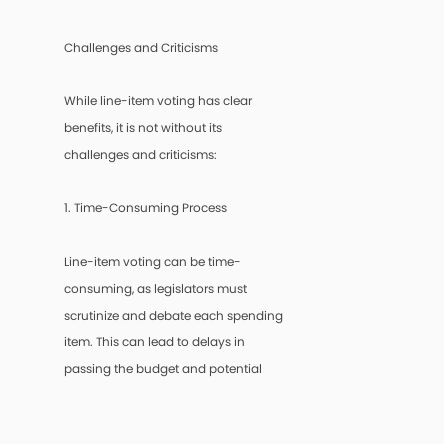Challenges and Criticisms

While line-item voting has clear benefits, it is not without its challenges and criticisms:

1. Time-Consuming Process

Line-item voting can be time-consuming, as legislators must scrutinize and debate each spending item. This can lead to delays in passing the budget and potential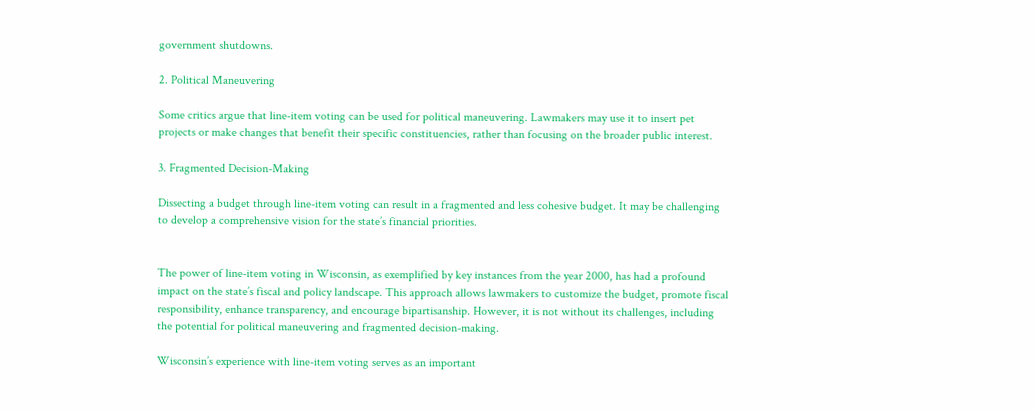government shutdowns.

2. Political Maneuvering

Some critics argue that line-item voting can be used for political maneuvering. Lawmakers may use it to insert pet projects or make changes that benefit their specific constituencies, rather than focusing on the broader public interest.

3. Fragmented Decision-Making

Dissecting a budget through line-item voting can result in a fragmented and less cohesive budget. It may be challenging to develop a comprehensive vision for the state’s financial priorities.


The power of line-item voting in Wisconsin, as exemplified by key instances from the year 2000, has had a profound impact on the state’s fiscal and policy landscape. This approach allows lawmakers to customize the budget, promote fiscal responsibility, enhance transparency, and encourage bipartisanship. However, it is not without its challenges, including the potential for political maneuvering and fragmented decision-making.

Wisconsin’s experience with line-item voting serves as an important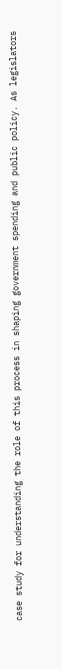case study for understanding the role of this process in shaping government spending and public policy. As legislators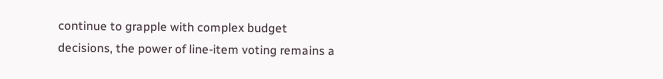continue to grapple with complex budget decisions, the power of line-item voting remains a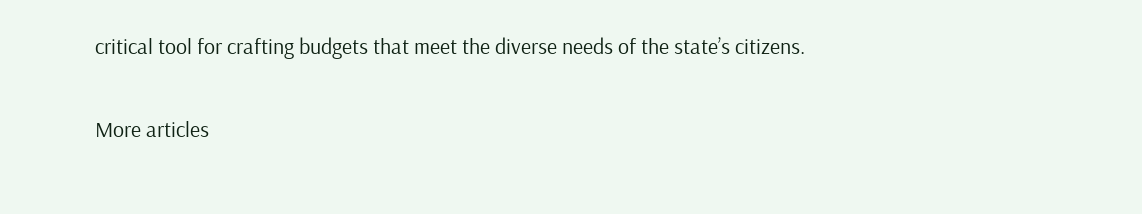critical tool for crafting budgets that meet the diverse needs of the state’s citizens.

More articles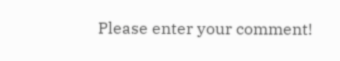Please enter your comment!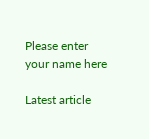Please enter your name here

Latest article